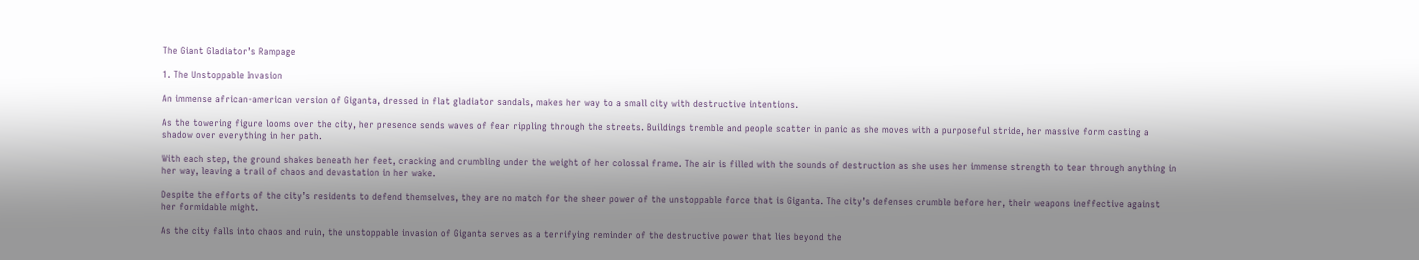The Giant Gladiator’s Rampage

1. The Unstoppable Invasion

An immense african-american version of Giganta, dressed in flat gladiator sandals, makes her way to a small city with destructive intentions.

As the towering figure looms over the city, her presence sends waves of fear rippling through the streets. Buildings tremble and people scatter in panic as she moves with a purposeful stride, her massive form casting a shadow over everything in her path.

With each step, the ground shakes beneath her feet, cracking and crumbling under the weight of her colossal frame. The air is filled with the sounds of destruction as she uses her immense strength to tear through anything in her way, leaving a trail of chaos and devastation in her wake.

Despite the efforts of the city’s residents to defend themselves, they are no match for the sheer power of the unstoppable force that is Giganta. The city’s defenses crumble before her, their weapons ineffective against her formidable might.

As the city falls into chaos and ruin, the unstoppable invasion of Giganta serves as a terrifying reminder of the destructive power that lies beyond the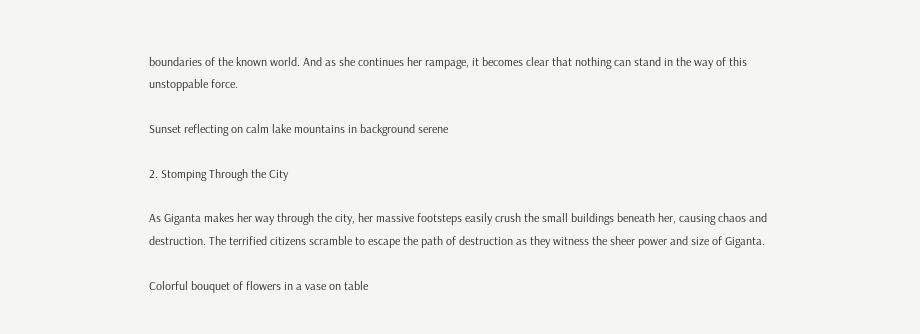boundaries of the known world. And as she continues her rampage, it becomes clear that nothing can stand in the way of this unstoppable force.

Sunset reflecting on calm lake mountains in background serene

2. Stomping Through the City

As Giganta makes her way through the city, her massive footsteps easily crush the small buildings beneath her, causing chaos and destruction. The terrified citizens scramble to escape the path of destruction as they witness the sheer power and size of Giganta.

Colorful bouquet of flowers in a vase on table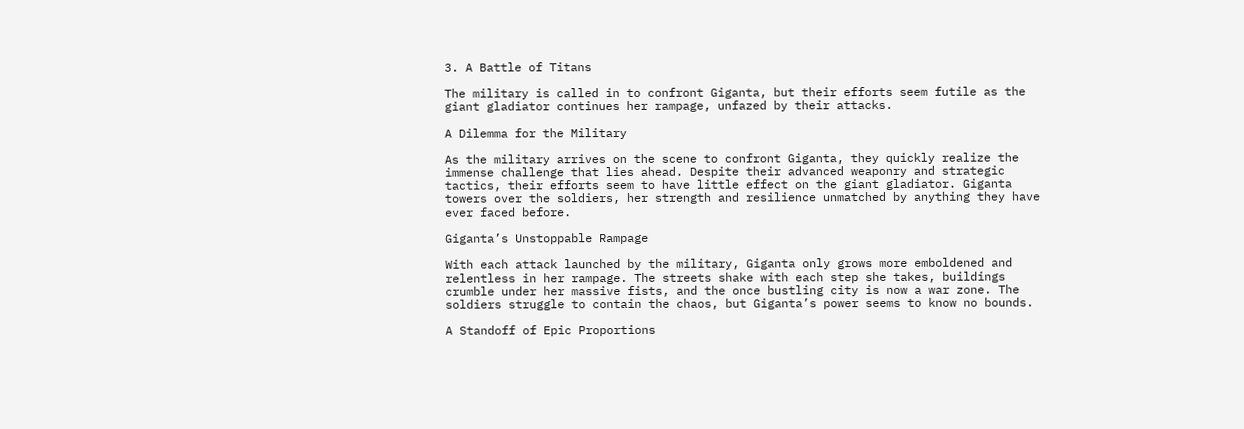3. A Battle of Titans

The military is called in to confront Giganta, but their efforts seem futile as the giant gladiator continues her rampage, unfazed by their attacks.

A Dilemma for the Military

As the military arrives on the scene to confront Giganta, they quickly realize the immense challenge that lies ahead. Despite their advanced weaponry and strategic tactics, their efforts seem to have little effect on the giant gladiator. Giganta towers over the soldiers, her strength and resilience unmatched by anything they have ever faced before.

Giganta’s Unstoppable Rampage

With each attack launched by the military, Giganta only grows more emboldened and relentless in her rampage. The streets shake with each step she takes, buildings crumble under her massive fists, and the once bustling city is now a war zone. The soldiers struggle to contain the chaos, but Giganta’s power seems to know no bounds.

A Standoff of Epic Proportions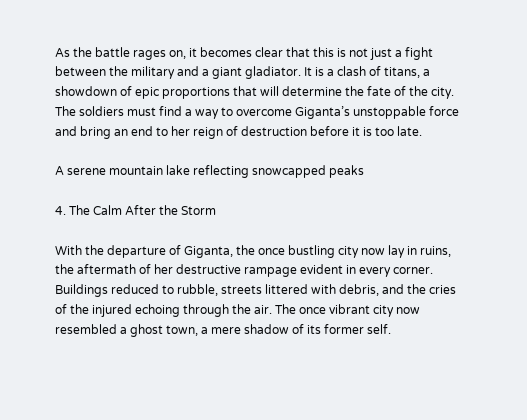As the battle rages on, it becomes clear that this is not just a fight between the military and a giant gladiator. It is a clash of titans, a showdown of epic proportions that will determine the fate of the city. The soldiers must find a way to overcome Giganta’s unstoppable force and bring an end to her reign of destruction before it is too late.

A serene mountain lake reflecting snowcapped peaks

4. The Calm After the Storm

With the departure of Giganta, the once bustling city now lay in ruins, the aftermath of her destructive rampage evident in every corner. Buildings reduced to rubble, streets littered with debris, and the cries of the injured echoing through the air. The once vibrant city now resembled a ghost town, a mere shadow of its former self.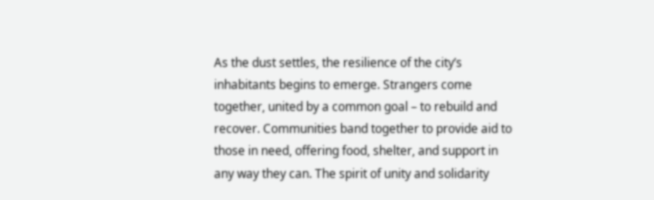As the dust settles, the resilience of the city’s inhabitants begins to emerge. Strangers come together, united by a common goal – to rebuild and recover. Communities band together to provide aid to those in need, offering food, shelter, and support in any way they can. The spirit of unity and solidarity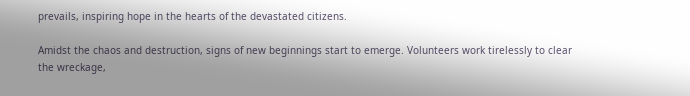prevails, inspiring hope in the hearts of the devastated citizens.

Amidst the chaos and destruction, signs of new beginnings start to emerge. Volunteers work tirelessly to clear the wreckage,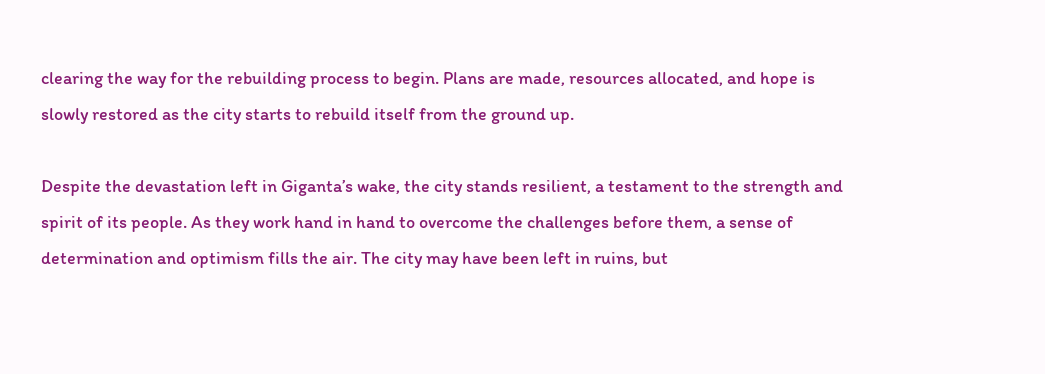clearing the way for the rebuilding process to begin. Plans are made, resources allocated, and hope is slowly restored as the city starts to rebuild itself from the ground up.

Despite the devastation left in Giganta’s wake, the city stands resilient, a testament to the strength and spirit of its people. As they work hand in hand to overcome the challenges before them, a sense of determination and optimism fills the air. The city may have been left in ruins, but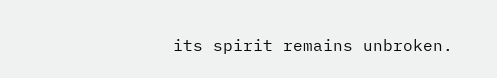its spirit remains unbroken.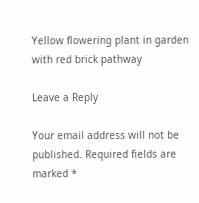Yellow flowering plant in garden with red brick pathway

Leave a Reply

Your email address will not be published. Required fields are marked *